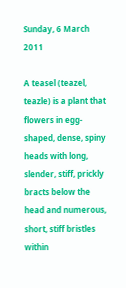Sunday, 6 March 2011

A teasel (teazel, teazle) is a plant that flowers in egg-shaped, dense, spiny heads with long, slender, stiff, prickly bracts below the head and numerous, short, stiff bristles within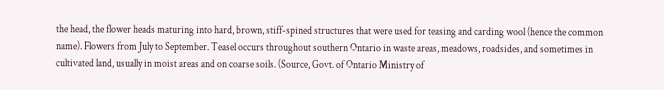the head, the flower heads maturing into hard, brown, stiff-spined structures that were used for teasing and carding wool (hence the common name). Flowers from July to September. Teasel occurs throughout southern Ontario in waste areas, meadows, roadsides, and sometimes in cultivated land, usually in moist areas and on coarse soils. (Source, Govt. of Ontario Ministry of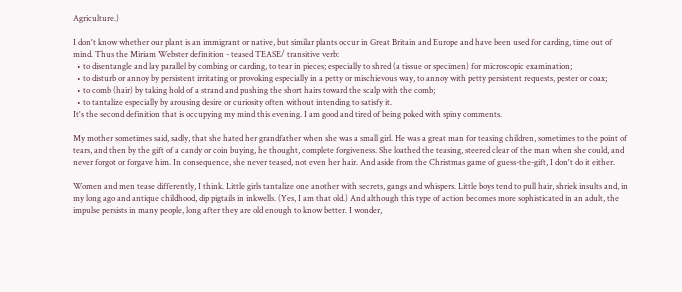Agriculture.)

I don't know whether our plant is an immigrant or native, but similar plants occur in Great Britain and Europe and have been used for carding, time out of mind. Thus the Miriam Webster definition - teased TEASE/ transitive verb:
  • to disentangle and lay parallel by combing or carding, to tear in pieces; especially to shred (a tissue or specimen) for microscopic examination;
  • to disturb or annoy by persistent irritating or provoking especially in a petty or mischievous way, to annoy with petty persistent requests, pester or coax;
  • to comb (hair) by taking hold of a strand and pushing the short hairs toward the scalp with the comb;
  • to tantalize especially by arousing desire or curiosity often without intending to satisfy it.
It's the second definition that is occupying my mind this evening. I am good and tired of being poked with spiny comments.

My mother sometimes said, sadly, that she hated her grandfather when she was a small girl. He was a great man for teasing children, sometimes to the point of tears, and then by the gift of a candy or coin buying, he thought, complete forgiveness. She loathed the teasing, steered clear of the man when she could, and never forgot or forgave him. In consequence, she never teased, not even her hair. And aside from the Christmas game of guess-the-gift, I don't do it either.

Women and men tease differently, I think. Little girls tantalize one another with secrets, gangs and whispers. Little boys tend to pull hair, shriek insults and, in my long ago and antique childhood, dip pigtails in inkwells. (Yes, I am that old.) And although this type of action becomes more sophisticated in an adult, the impulse persists in many people, long after they are old enough to know better. I wonder,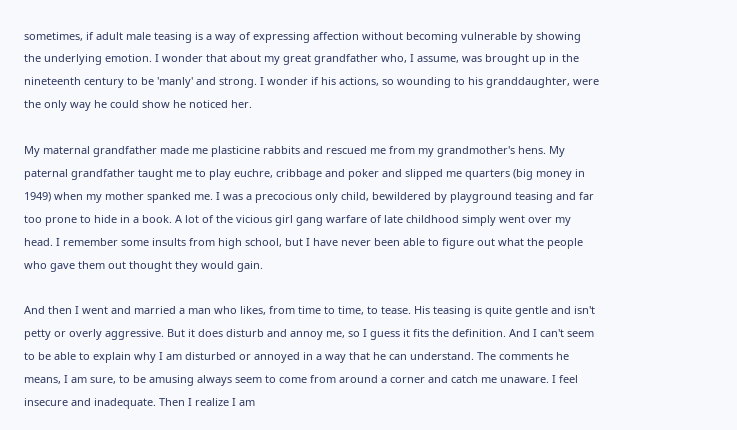sometimes, if adult male teasing is a way of expressing affection without becoming vulnerable by showing the underlying emotion. I wonder that about my great grandfather who, I assume, was brought up in the nineteenth century to be 'manly' and strong. I wonder if his actions, so wounding to his granddaughter, were the only way he could show he noticed her.

My maternal grandfather made me plasticine rabbits and rescued me from my grandmother's hens. My paternal grandfather taught me to play euchre, cribbage and poker and slipped me quarters (big money in 1949) when my mother spanked me. I was a precocious only child, bewildered by playground teasing and far too prone to hide in a book. A lot of the vicious girl gang warfare of late childhood simply went over my head. I remember some insults from high school, but I have never been able to figure out what the people who gave them out thought they would gain.

And then I went and married a man who likes, from time to time, to tease. His teasing is quite gentle and isn't petty or overly aggressive. But it does disturb and annoy me, so I guess it fits the definition. And I can't seem to be able to explain why I am disturbed or annoyed in a way that he can understand. The comments he means, I am sure, to be amusing always seem to come from around a corner and catch me unaware. I feel insecure and inadequate. Then I realize I am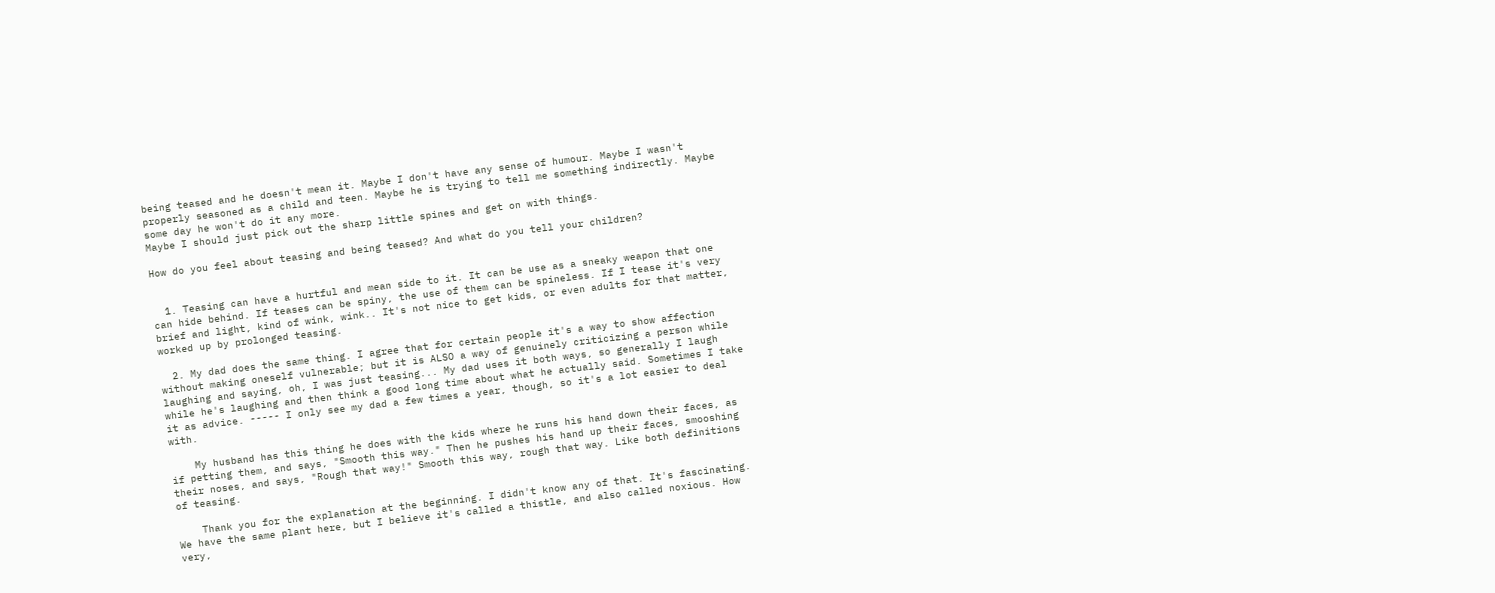being teased and he doesn't mean it. Maybe I don't have any sense of humour. Maybe I wasn't properly seasoned as a child and teen. Maybe he is trying to tell me something indirectly. Maybe some day he won't do it any more.
Maybe I should just pick out the sharp little spines and get on with things.

How do you feel about teasing and being teased? And what do you tell your children?


  1. Teasing can have a hurtful and mean side to it. It can be use as a sneaky weapon that one can hide behind. If teases can be spiny, the use of them can be spineless. If I tease it's very brief and light, kind of wink, wink.. It's not nice to get kids, or even adults for that matter, worked up by prolonged teasing.

  2. My dad does the same thing. I agree that for certain people it's a way to show affection without making oneself vulnerable; but it is ALSO a way of genuinely criticizing a person while laughing and saying, oh, I was just teasing... My dad uses it both ways, so generally I laugh while he's laughing and then think a good long time about what he actually said. Sometimes I take it as advice. ----- I only see my dad a few times a year, though, so it's a lot easier to deal with.

    My husband has this thing he does with the kids where he runs his hand down their faces, as if petting them, and says, "Smooth this way." Then he pushes his hand up their faces, smooshing their noses, and says, "Rough that way!" Smooth this way, rough that way. Like both definitions of teasing.

    Thank you for the explanation at the beginning. I didn't know any of that. It's fascinating. We have the same plant here, but I believe it's called a thistle, and also called noxious. How very,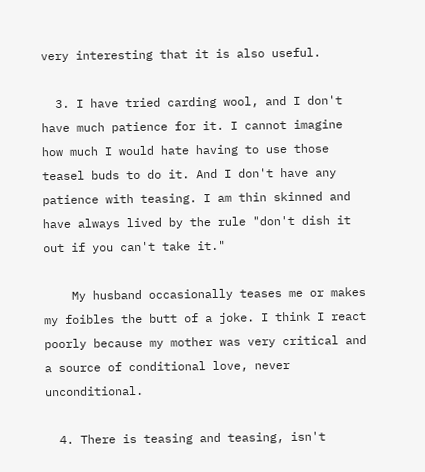very interesting that it is also useful.

  3. I have tried carding wool, and I don't have much patience for it. I cannot imagine how much I would hate having to use those teasel buds to do it. And I don't have any patience with teasing. I am thin skinned and have always lived by the rule "don't dish it out if you can't take it."

    My husband occasionally teases me or makes my foibles the butt of a joke. I think I react poorly because my mother was very critical and a source of conditional love, never unconditional.

  4. There is teasing and teasing, isn't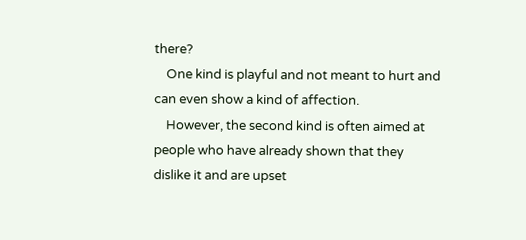there?
    One kind is playful and not meant to hurt and can even show a kind of affection.
    However, the second kind is often aimed at people who have already shown that they dislike it and are upset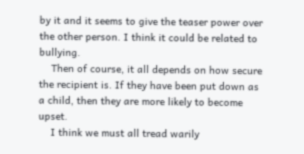by it and it seems to give the teaser power over the other person. I think it could be related to bullying.
    Then of course, it all depends on how secure the recipient is. If they have been put down as a child, then they are more likely to become upset.
    I think we must all tread warily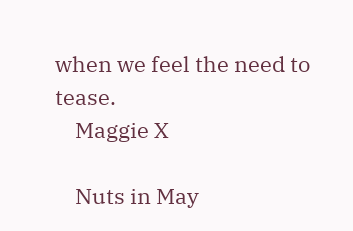when we feel the need to tease.
    Maggie X

    Nuts in May